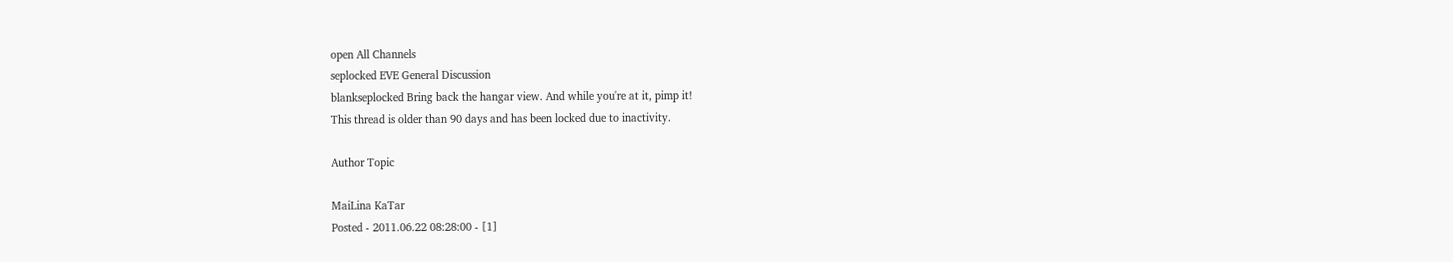open All Channels
seplocked EVE General Discussion
blankseplocked Bring back the hangar view. And while you're at it, pimp it!
This thread is older than 90 days and has been locked due to inactivity.

Author Topic

MaiLina KaTar
Posted - 2011.06.22 08:28:00 - [1]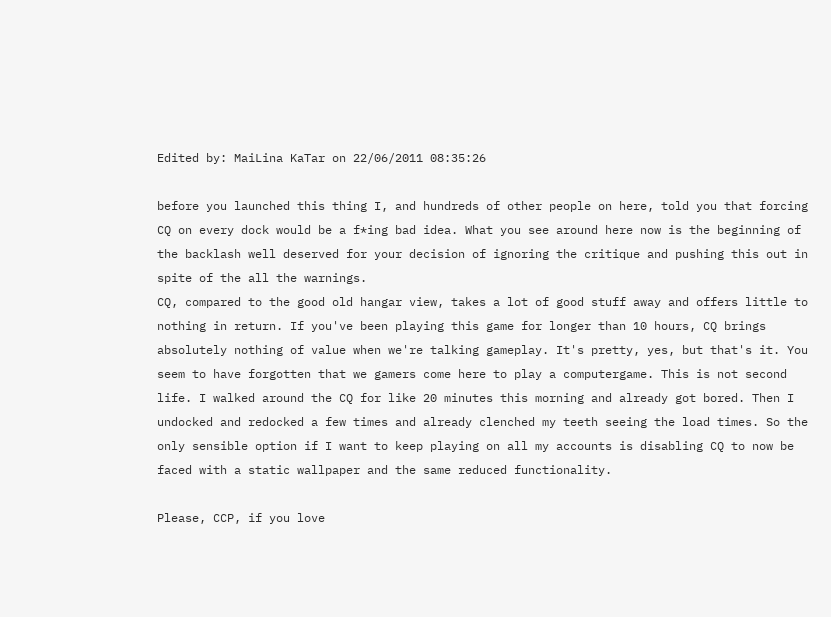Edited by: MaiLina KaTar on 22/06/2011 08:35:26

before you launched this thing I, and hundreds of other people on here, told you that forcing CQ on every dock would be a f*ing bad idea. What you see around here now is the beginning of the backlash well deserved for your decision of ignoring the critique and pushing this out in spite of the all the warnings.
CQ, compared to the good old hangar view, takes a lot of good stuff away and offers little to nothing in return. If you've been playing this game for longer than 10 hours, CQ brings absolutely nothing of value when we're talking gameplay. It's pretty, yes, but that's it. You seem to have forgotten that we gamers come here to play a computergame. This is not second life. I walked around the CQ for like 20 minutes this morning and already got bored. Then I undocked and redocked a few times and already clenched my teeth seeing the load times. So the only sensible option if I want to keep playing on all my accounts is disabling CQ to now be faced with a static wallpaper and the same reduced functionality.

Please, CCP, if you love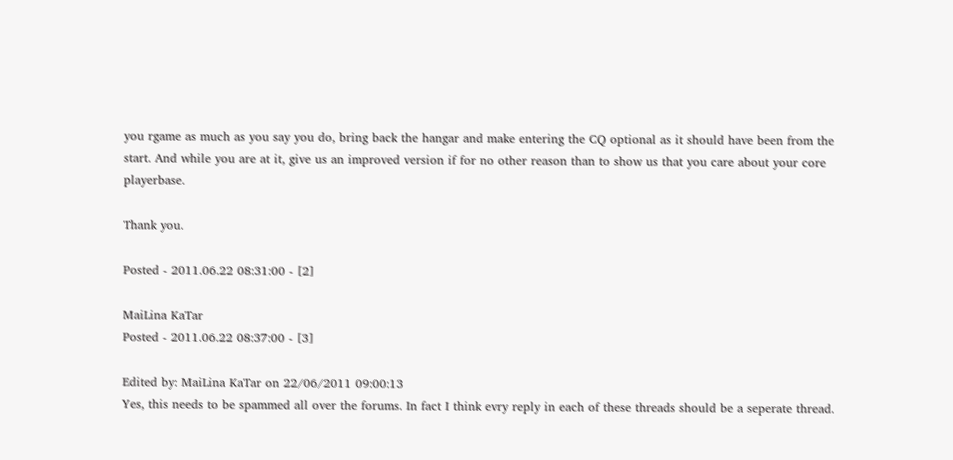you rgame as much as you say you do, bring back the hangar and make entering the CQ optional as it should have been from the start. And while you are at it, give us an improved version if for no other reason than to show us that you care about your core playerbase.

Thank you.

Posted - 2011.06.22 08:31:00 - [2]

MaiLina KaTar
Posted - 2011.06.22 08:37:00 - [3]

Edited by: MaiLina KaTar on 22/06/2011 09:00:13
Yes, this needs to be spammed all over the forums. In fact I think evry reply in each of these threads should be a seperate thread.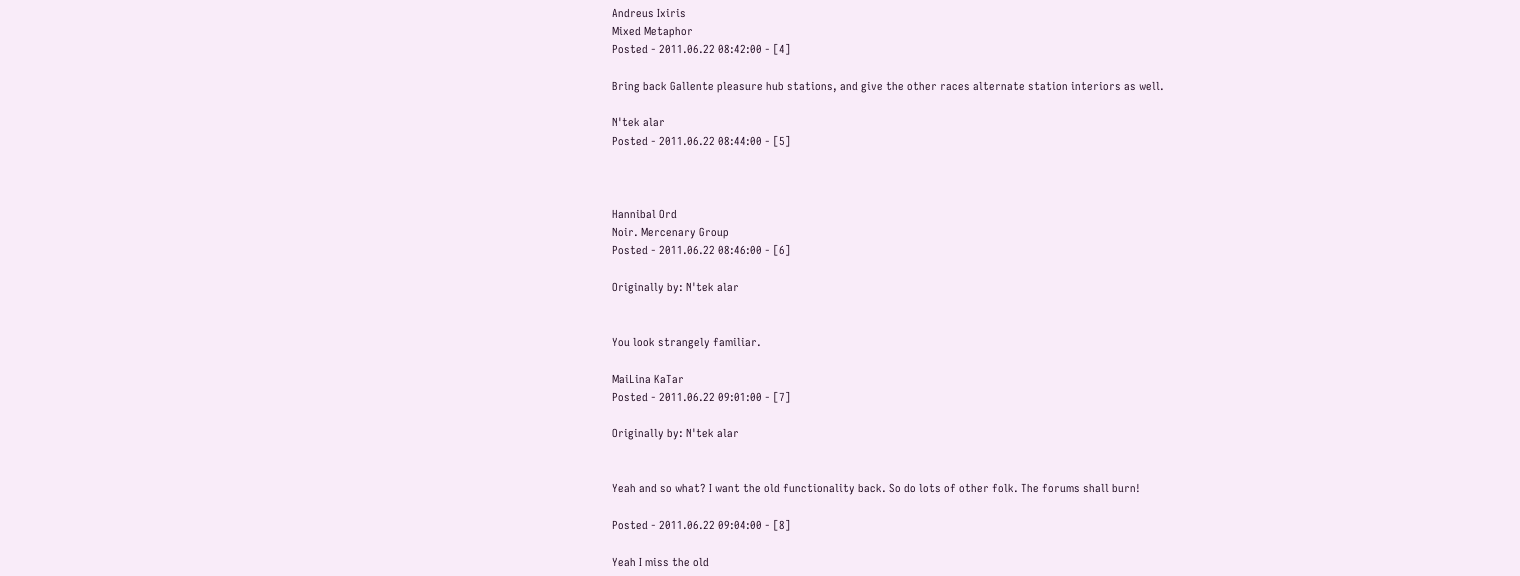Andreus Ixiris
Mixed Metaphor
Posted - 2011.06.22 08:42:00 - [4]

Bring back Gallente pleasure hub stations, and give the other races alternate station interiors as well.

N'tek alar
Posted - 2011.06.22 08:44:00 - [5]



Hannibal Ord
Noir. Mercenary Group
Posted - 2011.06.22 08:46:00 - [6]

Originally by: N'tek alar


You look strangely familiar.

MaiLina KaTar
Posted - 2011.06.22 09:01:00 - [7]

Originally by: N'tek alar


Yeah and so what? I want the old functionality back. So do lots of other folk. The forums shall burn!

Posted - 2011.06.22 09:04:00 - [8]

Yeah I miss the old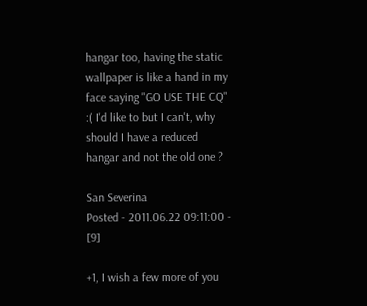hangar too, having the static wallpaper is like a hand in my face saying "GO USE THE CQ" :( I'd like to but I can't, why should I have a reduced hangar and not the old one ?

San Severina
Posted - 2011.06.22 09:11:00 - [9]

+1, I wish a few more of you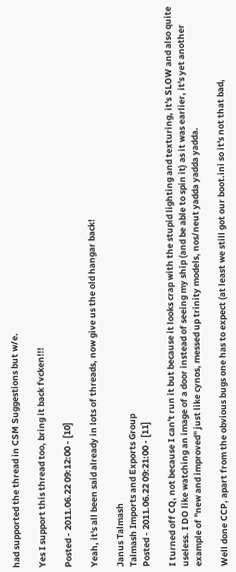had supported the thread in CSM Suggestions but w/e.

Yes I support this thread too, bring it back fvcken!!!

Posted - 2011.06.22 09:12:00 - [10]

Yeah, it's all been said already in lots of threads, now give us the old hangar back!

Janus Talmash
Talmash Imports and Exports Group
Posted - 2011.06.22 09:21:00 - [11]

I turned off CQ, not because I can't run it but because it looks crap with the stupid lighting and texturing, it's SLOW and also quite useless. I DO like watching an image of a door instead of seeing my ship (and be able to spin it) as it was earlier, it's yet another example of "new and improved" just like cynos, messed up trinity models, nos/neut yadda yadda yadda.

Well done CCP, apart from the obvious bugs one has to expect (at least we still got our boot.ini so it's not that bad,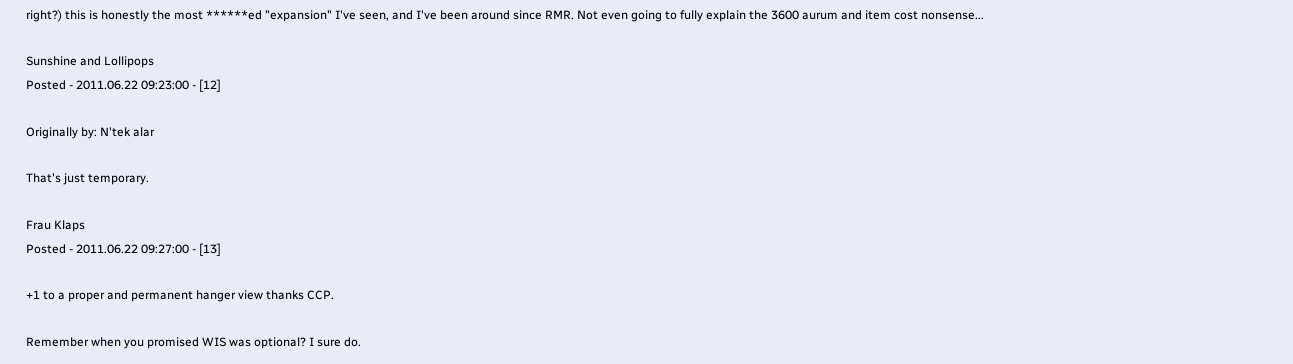right?) this is honestly the most ******ed "expansion" I've seen, and I've been around since RMR. Not even going to fully explain the 3600 aurum and item cost nonsense...

Sunshine and Lollipops
Posted - 2011.06.22 09:23:00 - [12]

Originally by: N'tek alar

That's just temporary.

Frau Klaps
Posted - 2011.06.22 09:27:00 - [13]

+1 to a proper and permanent hanger view thanks CCP.

Remember when you promised WIS was optional? I sure do.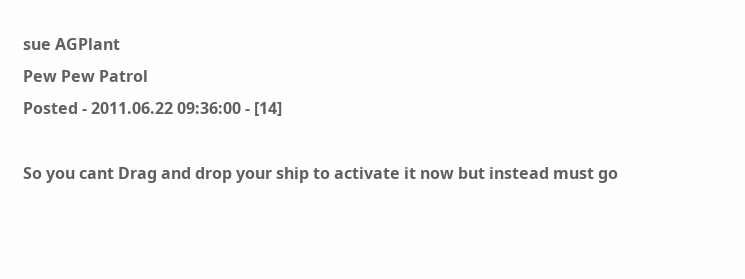sue AGPlant
Pew Pew Patrol
Posted - 2011.06.22 09:36:00 - [14]

So you cant Drag and drop your ship to activate it now but instead must go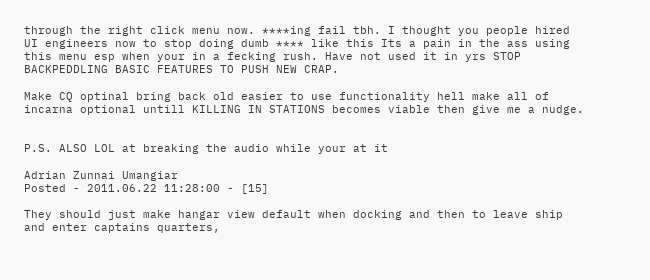through the right click menu now. ****ing fail tbh. I thought you people hired UI engineers now to stop doing dumb **** like this Its a pain in the ass using this menu esp when your in a fecking rush. Have not used it in yrs STOP BACKPEDDLING BASIC FEATURES TO PUSH NEW CRAP.

Make CQ optinal bring back old easier to use functionality hell make all of incarna optional untill KILLING IN STATIONS becomes viable then give me a nudge.


P.S. ALSO LOL at breaking the audio while your at it

Adrian Zunnai Umangiar
Posted - 2011.06.22 11:28:00 - [15]

They should just make hangar view default when docking and then to leave ship and enter captains quarters,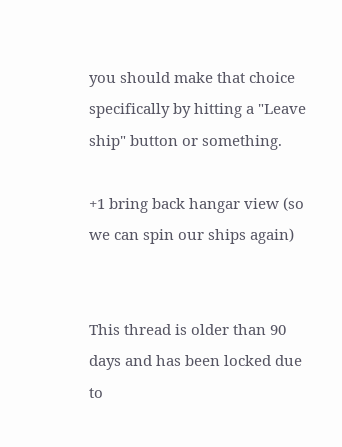you should make that choice specifically by hitting a "Leave ship" button or something.

+1 bring back hangar view (so we can spin our ships again)


This thread is older than 90 days and has been locked due to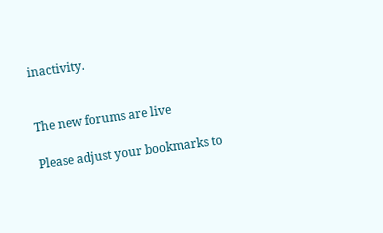inactivity.


The new forums are live

Please adjust your bookmarks to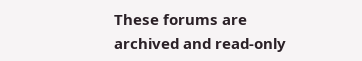These forums are archived and read-only